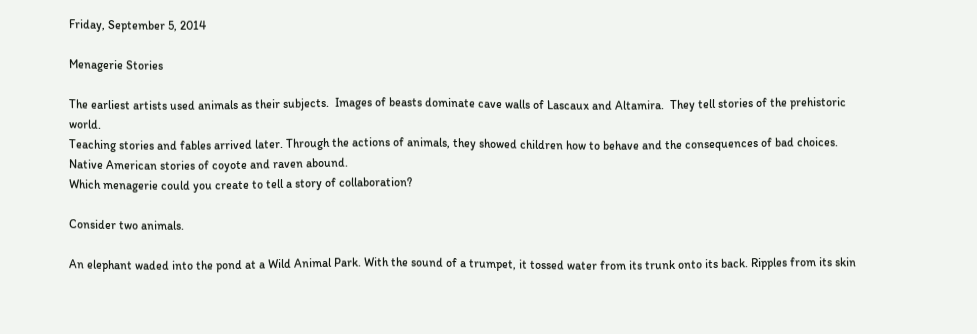Friday, September 5, 2014

Menagerie Stories

The earliest artists used animals as their subjects.  Images of beasts dominate cave walls of Lascaux and Altamira.  They tell stories of the prehistoric world.
Teaching stories and fables arrived later. Through the actions of animals, they showed children how to behave and the consequences of bad choices. Native American stories of coyote and raven abound.
Which menagerie could you create to tell a story of collaboration?

Consider two animals.

An elephant waded into the pond at a Wild Animal Park. With the sound of a trumpet, it tossed water from its trunk onto its back. Ripples from its skin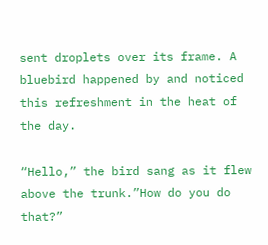sent droplets over its frame. A bluebird happened by and noticed this refreshment in the heat of the day.

“Hello,” the bird sang as it flew above the trunk.”How do you do that?”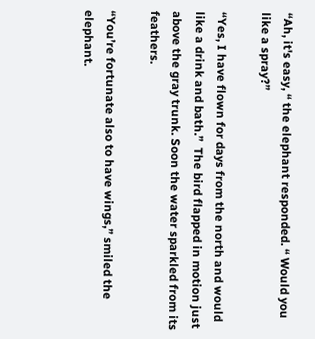“Ah, it's easy, “ the elephant responded. “ Would you like a spray?”

“Yes, I have flown for days from the north and would like a drink and bath.”  The bird flapped in motion just above the gray trunk. Soon the water sparkled from its feathers.

“You’re fortunate also to have wings,” smiled the elephant.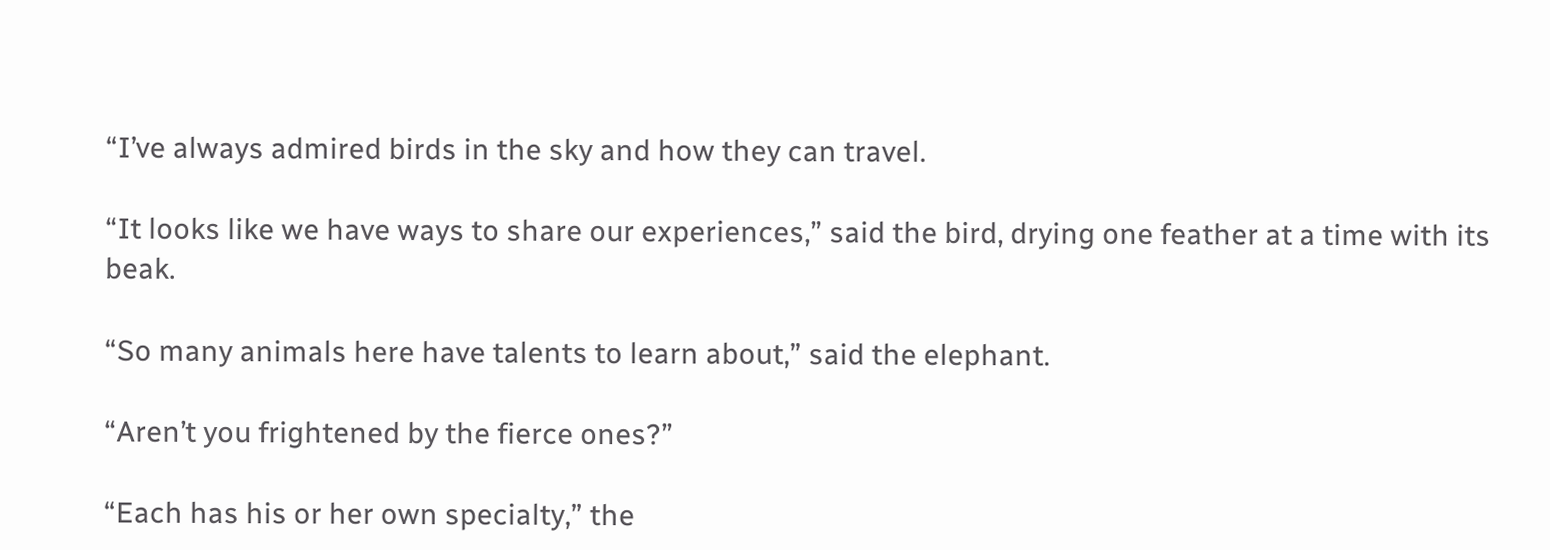“I’ve always admired birds in the sky and how they can travel.

“It looks like we have ways to share our experiences,” said the bird, drying one feather at a time with its beak.

“So many animals here have talents to learn about,” said the elephant.

“Aren’t you frightened by the fierce ones?”

“Each has his or her own specialty,” the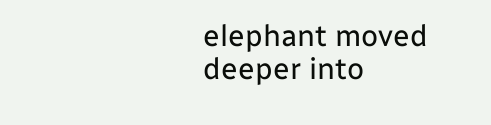elephant moved deeper into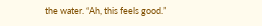the water. “Ah, this feels good.”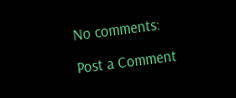No comments:

Post a Comment